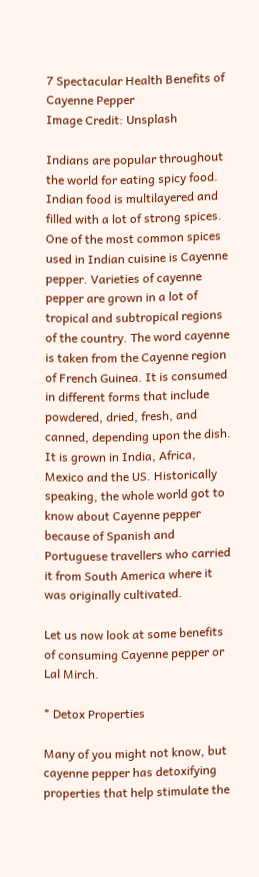7 Spectacular Health Benefits of Cayenne Pepper
Image Credit: Unsplash

Indians are popular throughout the world for eating spicy food. Indian food is multilayered and filled with a lot of strong spices. One of the most common spices used in Indian cuisine is Cayenne pepper. Varieties of cayenne pepper are grown in a lot of tropical and subtropical regions of the country. The word cayenne is taken from the Cayenne region of French Guinea. It is consumed in different forms that include powdered, dried, fresh, and canned, depending upon the dish. It is grown in India, Africa, Mexico and the US. Historically speaking, the whole world got to know about Cayenne pepper because of Spanish and Portuguese travellers who carried it from South America where it was originally cultivated.

Let us now look at some benefits of consuming Cayenne pepper or Lal Mirch.

* Detox Properties

Many of you might not know, but cayenne pepper has detoxifying properties that help stimulate the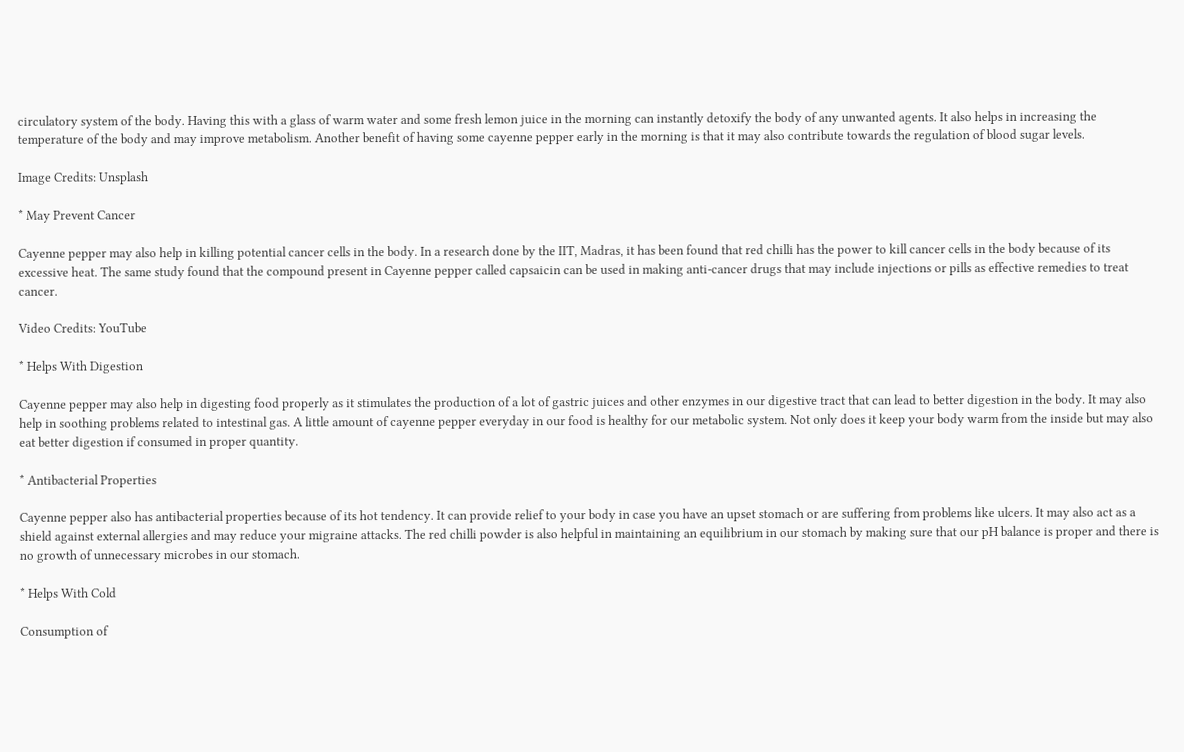circulatory system of the body. Having this with a glass of warm water and some fresh lemon juice in the morning can instantly detoxify the body of any unwanted agents. It also helps in increasing the temperature of the body and may improve metabolism. Another benefit of having some cayenne pepper early in the morning is that it may also contribute towards the regulation of blood sugar levels.

Image Credits: Unsplash

* May Prevent Cancer

Cayenne pepper may also help in killing potential cancer cells in the body. In a research done by the IIT, Madras, it has been found that red chilli has the power to kill cancer cells in the body because of its excessive heat. The same study found that the compound present in Cayenne pepper called capsaicin can be used in making anti-cancer drugs that may include injections or pills as effective remedies to treat cancer.

Video Credits: YouTube

* Helps With Digestion

Cayenne pepper may also help in digesting food properly as it stimulates the production of a lot of gastric juices and other enzymes in our digestive tract that can lead to better digestion in the body. It may also help in soothing problems related to intestinal gas. A little amount of cayenne pepper everyday in our food is healthy for our metabolic system. Not only does it keep your body warm from the inside but may also eat better digestion if consumed in proper quantity.

* Antibacterial Properties

Cayenne pepper also has antibacterial properties because of its hot tendency. It can provide relief to your body in case you have an upset stomach or are suffering from problems like ulcers. It may also act as a shield against external allergies and may reduce your migraine attacks. The red chilli powder is also helpful in maintaining an equilibrium in our stomach by making sure that our pH balance is proper and there is no growth of unnecessary microbes in our stomach.

* Helps With Cold

Consumption of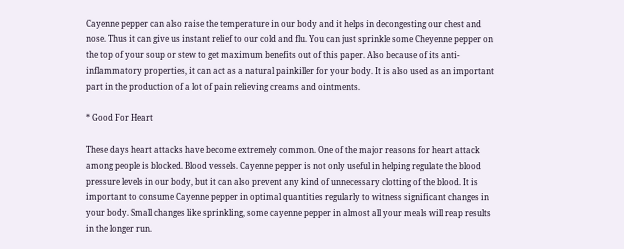Cayenne pepper can also raise the temperature in our body and it helps in decongesting our chest and nose. Thus it can give us instant relief to our cold and flu. You can just sprinkle some Cheyenne pepper on the top of your soup or stew to get maximum benefits out of this paper. Also because of its anti-inflammatory properties, it can act as a natural painkiller for your body. It is also used as an important part in the production of a lot of pain relieving creams and ointments.

* Good For Heart

These days heart attacks have become extremely common. One of the major reasons for heart attack among people is blocked. Blood vessels. Cayenne pepper is not only useful in helping regulate the blood pressure levels in our body, but it can also prevent any kind of unnecessary clotting of the blood. It is important to consume Cayenne pepper in optimal quantities regularly to witness significant changes in your body. Small changes like sprinkling, some cayenne pepper in almost all your meals will reap results in the longer run.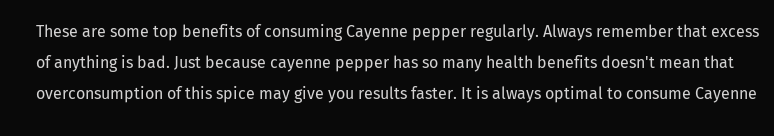These are some top benefits of consuming Cayenne pepper regularly. Always remember that excess of anything is bad. Just because cayenne pepper has so many health benefits doesn't mean that overconsumption of this spice may give you results faster. It is always optimal to consume Cayenne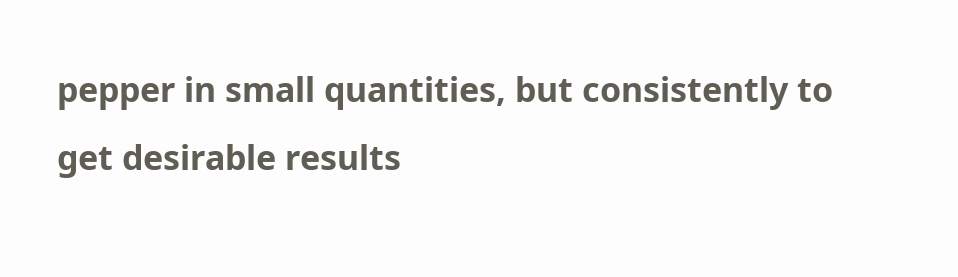pepper in small quantities, but consistently to get desirable results